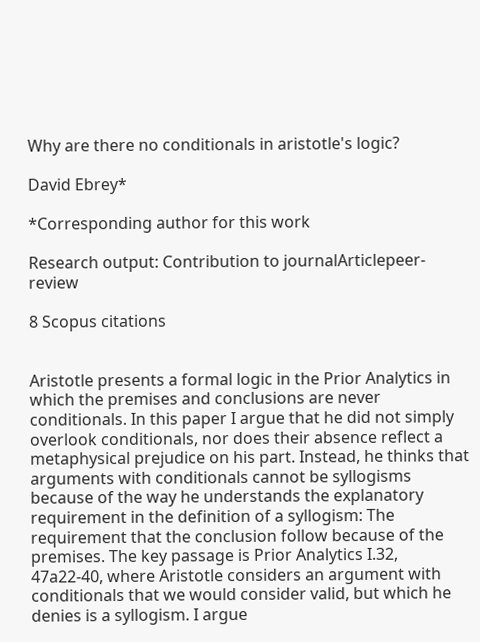Why are there no conditionals in aristotle's logic?

David Ebrey*

*Corresponding author for this work

Research output: Contribution to journalArticlepeer-review

8 Scopus citations


Aristotle presents a formal logic in the Prior Analytics in which the premises and conclusions are never conditionals. In this paper I argue that he did not simply overlook conditionals, nor does their absence reflect a metaphysical prejudice on his part. Instead, he thinks that arguments with conditionals cannot be syllogisms because of the way he understands the explanatory requirement in the definition of a syllogism: The requirement that the conclusion follow because of the premises. The key passage is Prior Analytics I.32, 47a22-40, where Aristotle considers an argument with conditionals that we would consider valid, but which he denies is a syllogism. I argue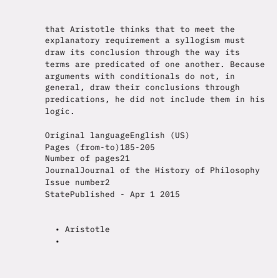that Aristotle thinks that to meet the explanatory requirement a syllogism must draw its conclusion through the way its terms are predicated of one another. Because arguments with conditionals do not, in general, draw their conclusions through predications, he did not include them in his logic.

Original languageEnglish (US)
Pages (from-to)185-205
Number of pages21
JournalJournal of the History of Philosophy
Issue number2
StatePublished - Apr 1 2015


  • Aristotle
  •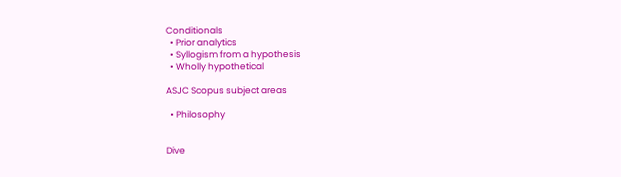Conditionals
  • Prior analytics
  • Syllogism from a hypothesis
  • Wholly hypothetical

ASJC Scopus subject areas

  • Philosophy


Dive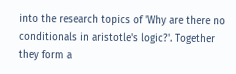into the research topics of 'Why are there no conditionals in aristotle's logic?'. Together they form a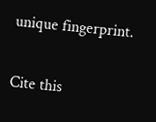unique fingerprint.

Cite this